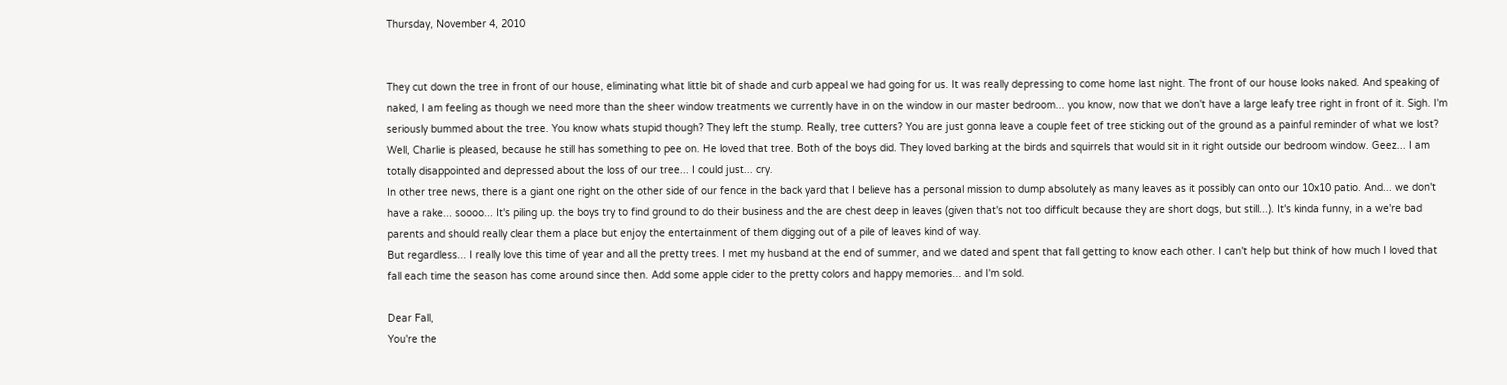Thursday, November 4, 2010


They cut down the tree in front of our house, eliminating what little bit of shade and curb appeal we had going for us. It was really depressing to come home last night. The front of our house looks naked. And speaking of naked, I am feeling as though we need more than the sheer window treatments we currently have in on the window in our master bedroom... you know, now that we don't have a large leafy tree right in front of it. Sigh. I'm seriously bummed about the tree. You know whats stupid though? They left the stump. Really, tree cutters? You are just gonna leave a couple feet of tree sticking out of the ground as a painful reminder of what we lost? Well, Charlie is pleased, because he still has something to pee on. He loved that tree. Both of the boys did. They loved barking at the birds and squirrels that would sit in it right outside our bedroom window. Geez... I am totally disappointed and depressed about the loss of our tree... I could just... cry.
In other tree news, there is a giant one right on the other side of our fence in the back yard that I believe has a personal mission to dump absolutely as many leaves as it possibly can onto our 10x10 patio. And... we don't have a rake... soooo... It's piling up. the boys try to find ground to do their business and the are chest deep in leaves (given that's not too difficult because they are short dogs, but still...). It's kinda funny, in a we're bad parents and should really clear them a place but enjoy the entertainment of them digging out of a pile of leaves kind of way.
But regardless... I really love this time of year and all the pretty trees. I met my husband at the end of summer, and we dated and spent that fall getting to know each other. I can't help but think of how much I loved that fall each time the season has come around since then. Add some apple cider to the pretty colors and happy memories... and I'm sold.

Dear Fall,
You're the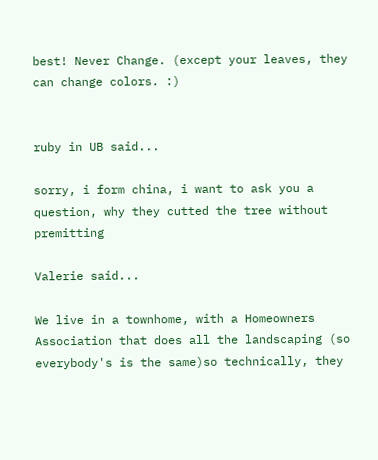best! Never Change. (except your leaves, they can change colors. :)


ruby in UB said...

sorry, i form china, i want to ask you a question, why they cutted the tree without premitting

Valerie said...

We live in a townhome, with a Homeowners Association that does all the landscaping (so everybody's is the same)so technically, they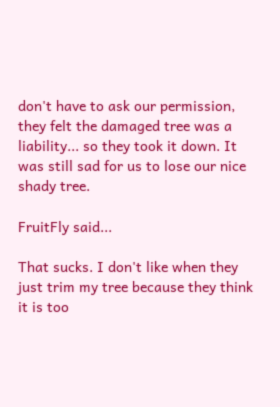don't have to ask our permission, they felt the damaged tree was a liability... so they took it down. It was still sad for us to lose our nice shady tree.

FruitFly said...

That sucks. I don't like when they just trim my tree because they think it is too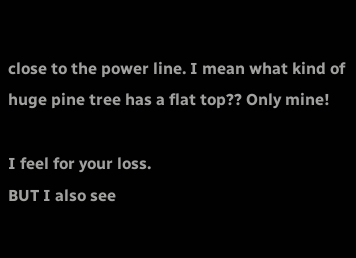close to the power line. I mean what kind of huge pine tree has a flat top?? Only mine!

I feel for your loss.
BUT I also see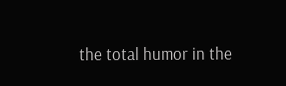the total humor in the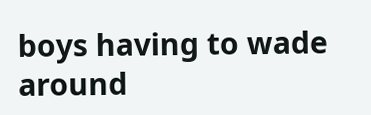boys having to wade around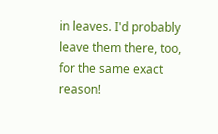in leaves. I'd probably leave them there, too, for the same exact reason!